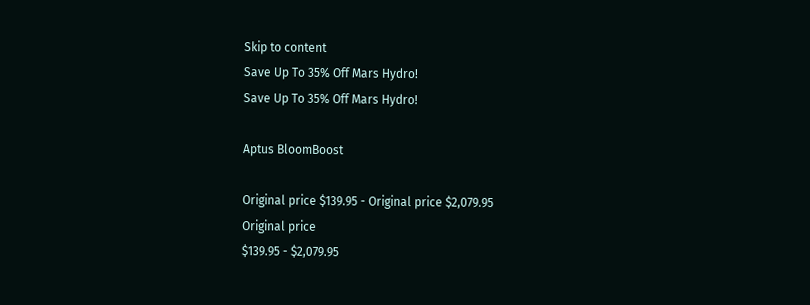Skip to content
Save Up To 35% Off Mars Hydro!
Save Up To 35% Off Mars Hydro!

Aptus BloomBoost

Original price $139.95 - Original price $2,079.95
Original price
$139.95 - $2,079.95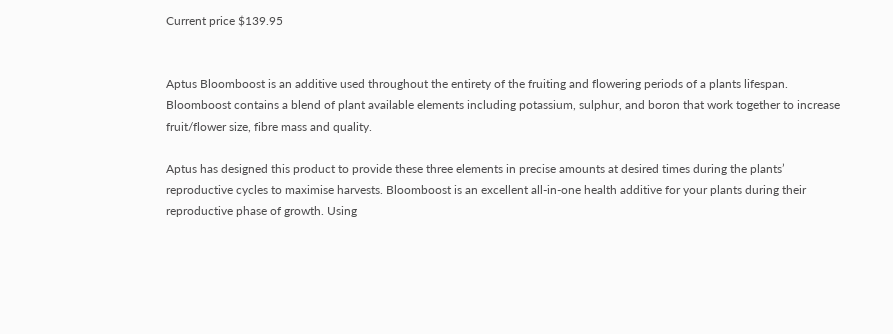Current price $139.95


Aptus Bloomboost is an additive used throughout the entirety of the fruiting and flowering periods of a plants lifespan. Bloomboost contains a blend of plant available elements including potassium, sulphur, and boron that work together to increase fruit/flower size, fibre mass and quality.

Aptus has designed this product to provide these three elements in precise amounts at desired times during the plants’ reproductive cycles to maximise harvests. Bloomboost is an excellent all-in-one health additive for your plants during their reproductive phase of growth. Using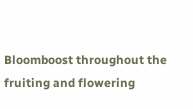Bloomboost throughout the fruiting and flowering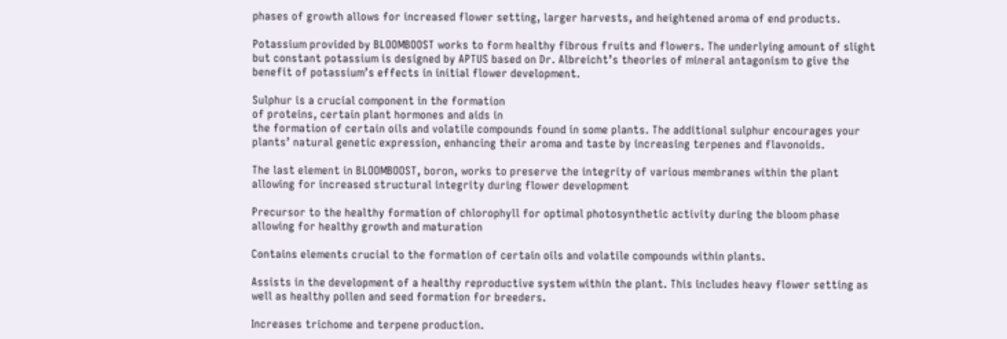phases of growth allows for increased flower setting, larger harvests, and heightened aroma of end products.

Potassium provided by BLOOMBOOST works to form healthy fibrous fruits and flowers. The underlying amount of slight but constant potassium is designed by APTUS based on Dr. Albreicht’s theories of mineral antagonism to give the benefit of potassium’s effects in initial flower development.

Sulphur is a crucial component in the formation
of proteins, certain plant hormones and aids in
the formation of certain oils and volatile compounds found in some plants. The additional sulphur encourages your plants’ natural genetic expression, enhancing their aroma and taste by increasing terpenes and flavonoids.

The last element in BLOOMBOOST, boron, works to preserve the integrity of various membranes within the plant allowing for increased structural integrity during flower development

Precursor to the healthy formation of chlorophyll for optimal photosynthetic activity during the bloom phase allowing for healthy growth and maturation

Contains elements crucial to the formation of certain oils and volatile compounds within plants.

Assists in the development of a healthy reproductive system within the plant. This includes heavy flower setting as well as healthy pollen and seed formation for breeders.

Increases trichome and terpene production.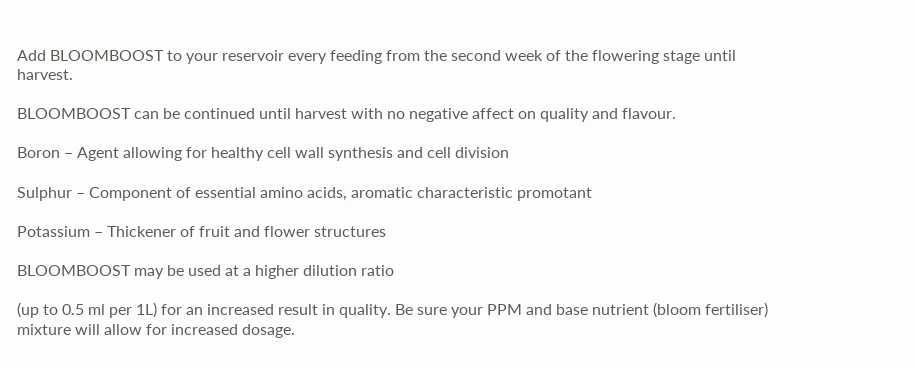Add BLOOMBOOST to your reservoir every feeding from the second week of the flowering stage until harvest.

BLOOMBOOST can be continued until harvest with no negative affect on quality and flavour.

Boron – Agent allowing for healthy cell wall synthesis and cell division

Sulphur – Component of essential amino acids, aromatic characteristic promotant

Potassium – Thickener of fruit and flower structures

BLOOMBOOST may be used at a higher dilution ratio

(up to 0.5 ml per 1L) for an increased result in quality. Be sure your PPM and base nutrient (bloom fertiliser) mixture will allow for increased dosage.